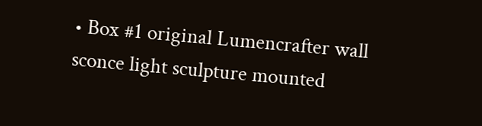• Box #1 original Lumencrafter wall sconce light sculpture mounted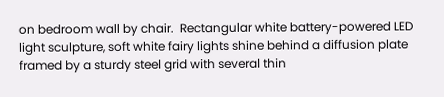on bedroom wall by chair.  Rectangular white battery-powered LED light sculpture, soft white fairy lights shine behind a diffusion plate framed by a sturdy steel grid with several thin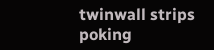twinwall strips poking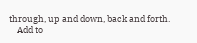through, up and down, back and forth.
    Add to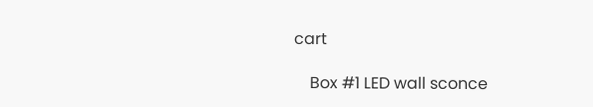cart

    Box #1 LED wall sconce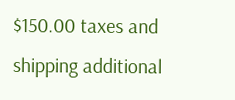$150.00 taxes and shipping additional